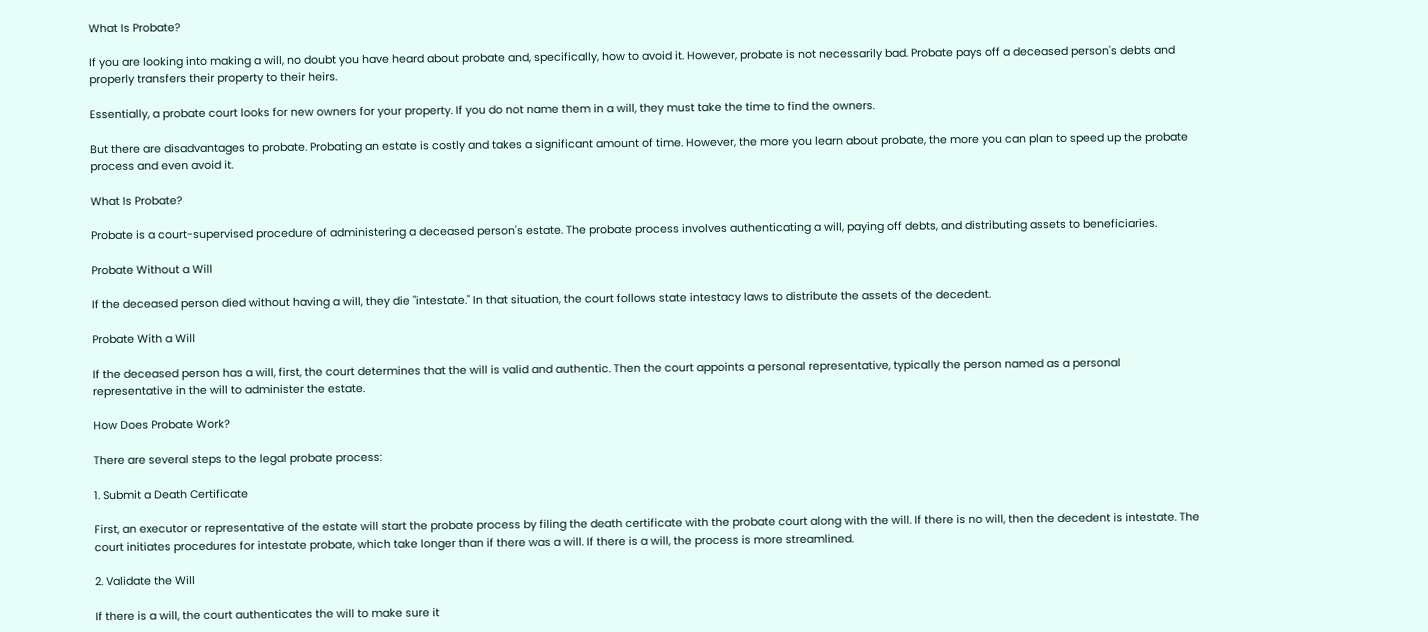What Is Probate?

If you are looking into making a will, no doubt you have heard about probate and, specifically, how to avoid it. However, probate is not necessarily bad. Probate pays off a deceased person's debts and properly transfers their property to their heirs.

Essentially, a probate court looks for new owners for your property. If you do not name them in a will, they must take the time to find the owners.

But there are disadvantages to probate. Probating an estate is costly and takes a significant amount of time. However, the more you learn about probate, the more you can plan to speed up the probate process and even avoid it.

What Is Probate?

Probate is a court-supervised procedure of administering a deceased person's estate. The probate process involves authenticating a will, paying off debts, and distributing assets to beneficiaries.

Probate Without a Will

If the deceased person died without having a will, they die "intestate." In that situation, the court follows state intestacy laws to distribute the assets of the decedent.

Probate With a Will

If the deceased person has a will, first, the court determines that the will is valid and authentic. Then the court appoints a personal representative, typically the person named as a personal representative in the will to administer the estate.

How Does Probate Work?

There are several steps to the legal probate process:

1. Submit a Death Certificate

First, an executor or representative of the estate will start the probate process by filing the death certificate with the probate court along with the will. If there is no will, then the decedent is intestate. The court initiates procedures for intestate probate, which take longer than if there was a will. If there is a will, the process is more streamlined.

2. Validate the Will

If there is a will, the court authenticates the will to make sure it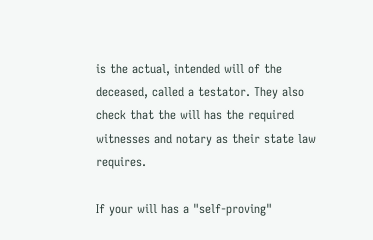is the actual, intended will of the deceased, called a testator. They also check that the will has the required witnesses and notary as their state law requires.

If your will has a "self-proving"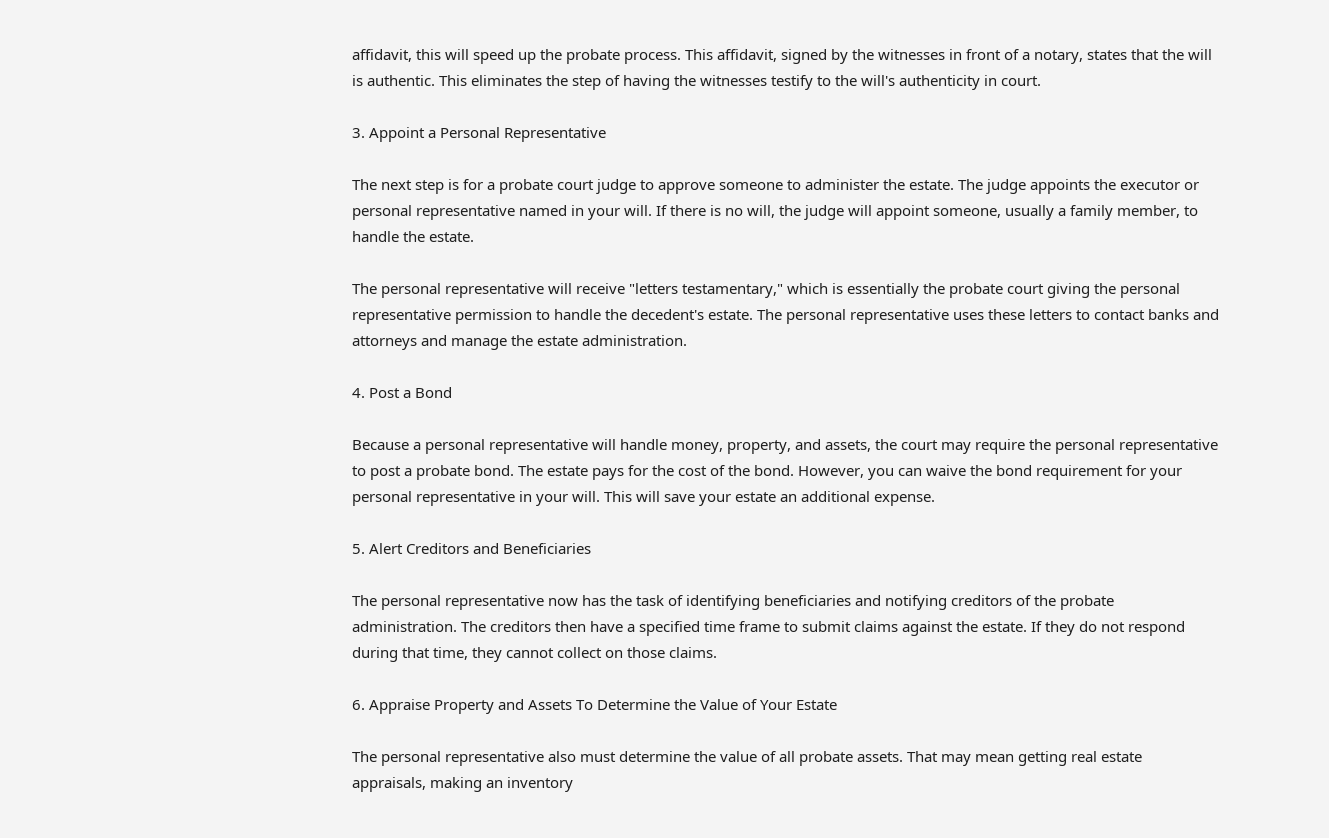affidavit, this will speed up the probate process. This affidavit, signed by the witnesses in front of a notary, states that the will is authentic. This eliminates the step of having the witnesses testify to the will's authenticity in court.

3. Appoint a Personal Representative

The next step is for a probate court judge to approve someone to administer the estate. The judge appoints the executor or personal representative named in your will. If there is no will, the judge will appoint someone, usually a family member, to handle the estate.

The personal representative will receive "letters testamentary," which is essentially the probate court giving the personal representative permission to handle the decedent's estate. The personal representative uses these letters to contact banks and attorneys and manage the estate administration.

4. Post a Bond

Because a personal representative will handle money, property, and assets, the court may require the personal representative to post a probate bond. The estate pays for the cost of the bond. However, you can waive the bond requirement for your personal representative in your will. This will save your estate an additional expense.

5. Alert Creditors and Beneficiaries

The personal representative now has the task of identifying beneficiaries and notifying creditors of the probate administration. The creditors then have a specified time frame to submit claims against the estate. If they do not respond during that time, they cannot collect on those claims.

6. Appraise Property and Assets To Determine the Value of Your Estate

The personal representative also must determine the value of all probate assets. That may mean getting real estate appraisals, making an inventory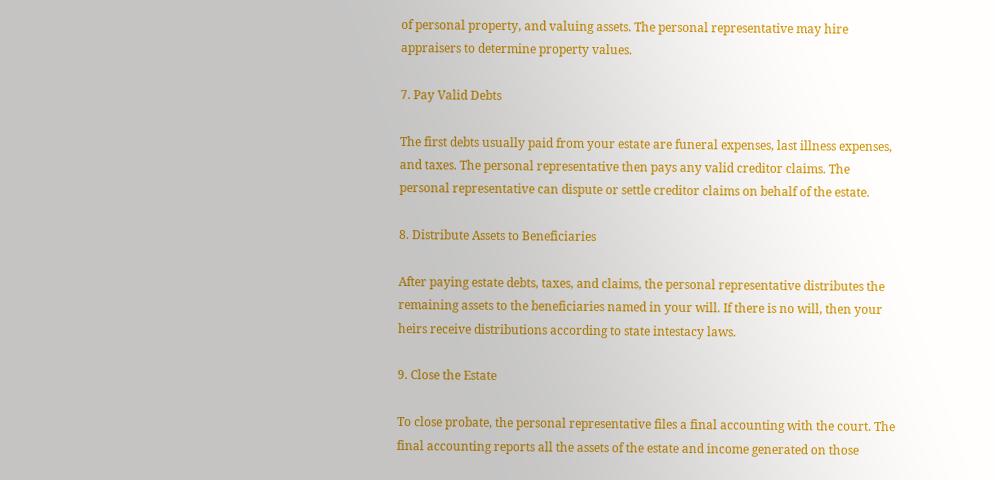of personal property, and valuing assets. The personal representative may hire appraisers to determine property values.

7. Pay Valid Debts

The first debts usually paid from your estate are funeral expenses, last illness expenses, and taxes. The personal representative then pays any valid creditor claims. The personal representative can dispute or settle creditor claims on behalf of the estate.

8. Distribute Assets to Beneficiaries

After paying estate debts, taxes, and claims, the personal representative distributes the remaining assets to the beneficiaries named in your will. If there is no will, then your heirs receive distributions according to state intestacy laws.

9. Close the Estate

To close probate, the personal representative files a final accounting with the court. The final accounting reports all the assets of the estate and income generated on those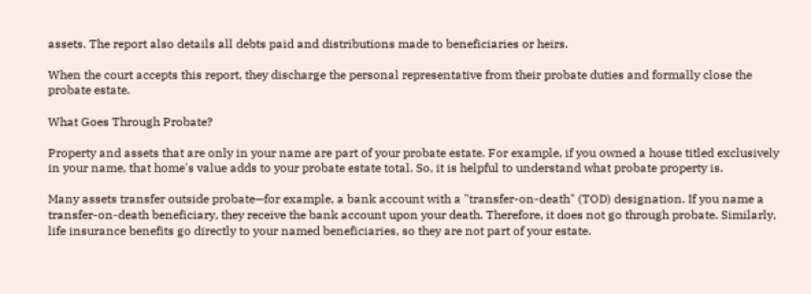assets. The report also details all debts paid and distributions made to beneficiaries or heirs.

When the court accepts this report, they discharge the personal representative from their probate duties and formally close the probate estate.

What Goes Through Probate?

Property and assets that are only in your name are part of your probate estate. For example, if you owned a house titled exclusively in your name, that home's value adds to your probate estate total. So, it is helpful to understand what probate property is.

Many assets transfer outside probate—for example, a bank account with a "transfer-on-death" (TOD) designation. If you name a transfer-on-death beneficiary, they receive the bank account upon your death. Therefore, it does not go through probate. Similarly, life insurance benefits go directly to your named beneficiaries, so they are not part of your estate.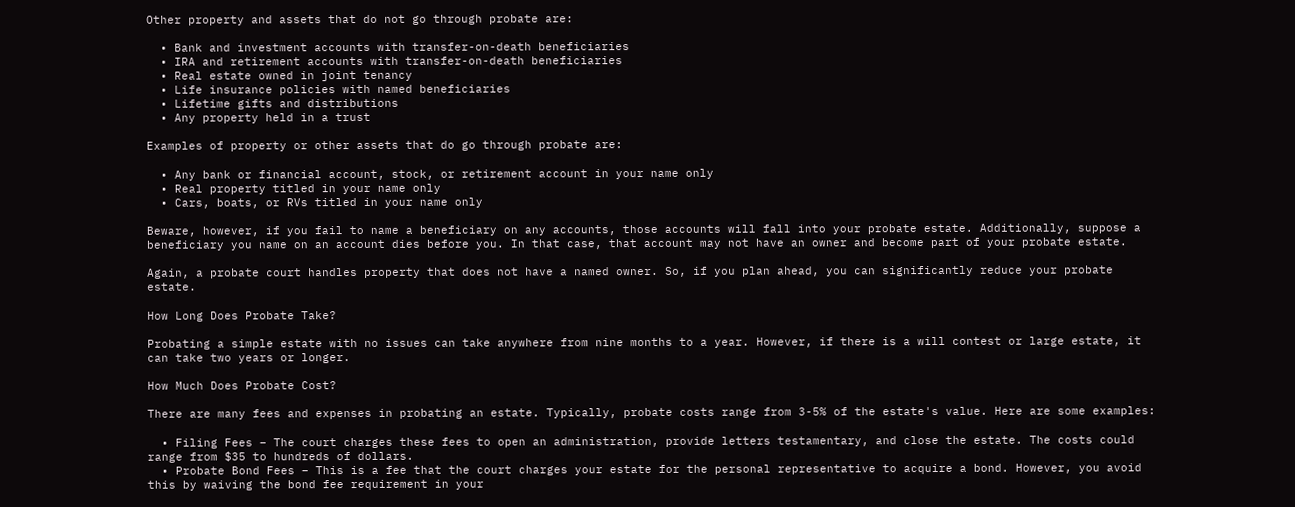Other property and assets that do not go through probate are:

  • Bank and investment accounts with transfer-on-death beneficiaries
  • IRA and retirement accounts with transfer-on-death beneficiaries
  • Real estate owned in joint tenancy
  • Life insurance policies with named beneficiaries
  • Lifetime gifts and distributions
  • Any property held in a trust

Examples of property or other assets that do go through probate are:

  • Any bank or financial account, stock, or retirement account in your name only
  • Real property titled in your name only
  • Cars, boats, or RVs titled in your name only

Beware, however, if you fail to name a beneficiary on any accounts, those accounts will fall into your probate estate. Additionally, suppose a beneficiary you name on an account dies before you. In that case, that account may not have an owner and become part of your probate estate.

Again, a probate court handles property that does not have a named owner. So, if you plan ahead, you can significantly reduce your probate estate.

How Long Does Probate Take?

Probating a simple estate with no issues can take anywhere from nine months to a year. However, if there is a will contest or large estate, it can take two years or longer.

How Much Does Probate Cost?

There are many fees and expenses in probating an estate. Typically, probate costs range from 3-5% of the estate's value. Here are some examples:

  • Filing Fees – The court charges these fees to open an administration, provide letters testamentary, and close the estate. The costs could range from $35 to hundreds of dollars.
  • Probate Bond Fees – This is a fee that the court charges your estate for the personal representative to acquire a bond. However, you avoid this by waiving the bond fee requirement in your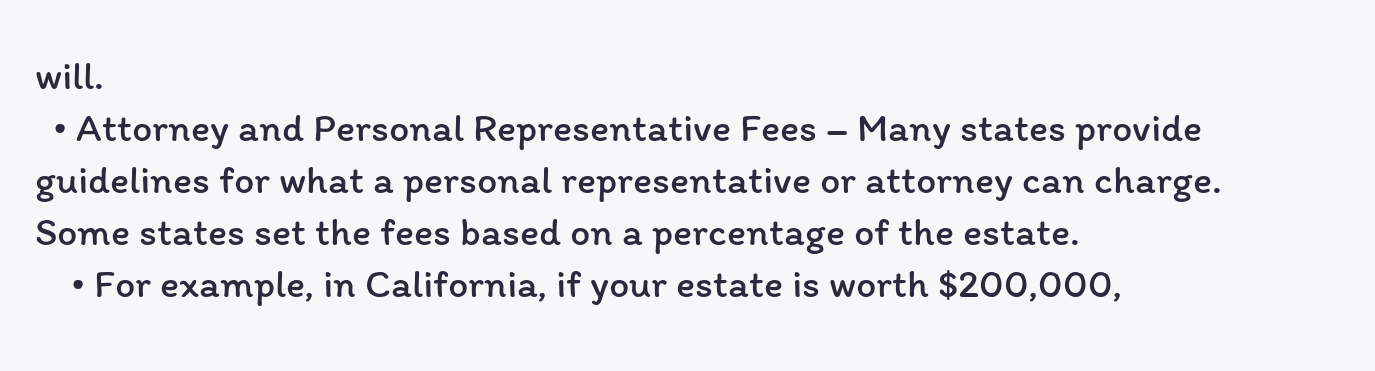will.
  • Attorney and Personal Representative Fees – Many states provide guidelines for what a personal representative or attorney can charge. Some states set the fees based on a percentage of the estate.
    • For example, in California, if your estate is worth $200,000,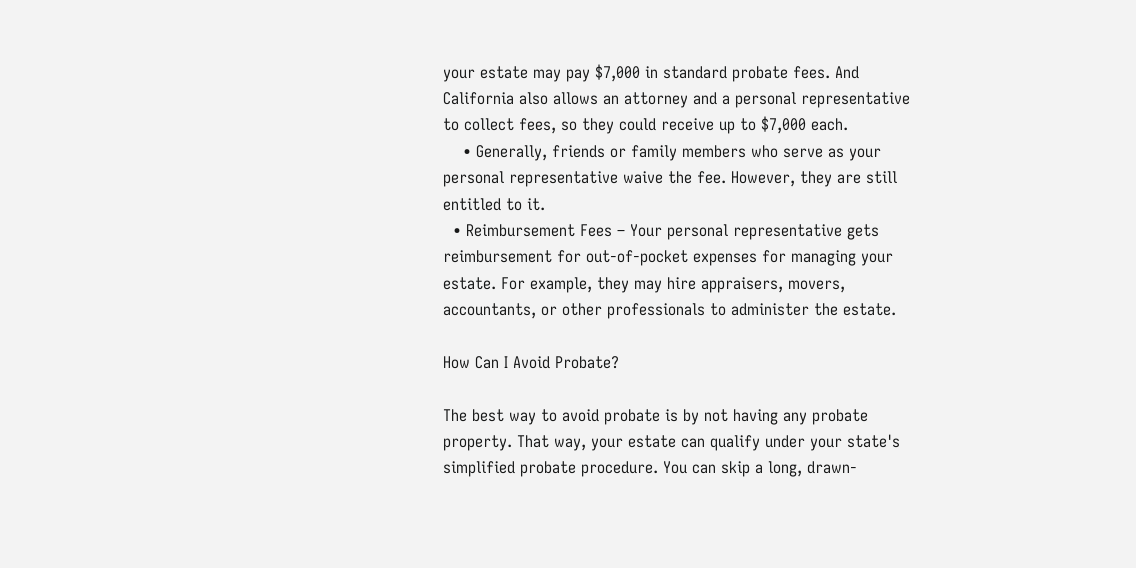your estate may pay $7,000 in standard probate fees. And California also allows an attorney and a personal representative to collect fees, so they could receive up to $7,000 each.
    • Generally, friends or family members who serve as your personal representative waive the fee. However, they are still entitled to it.
  • Reimbursement Fees – Your personal representative gets reimbursement for out-of-pocket expenses for managing your estate. For example, they may hire appraisers, movers, accountants, or other professionals to administer the estate.

How Can I Avoid Probate?

The best way to avoid probate is by not having any probate property. That way, your estate can qualify under your state's simplified probate procedure. You can skip a long, drawn-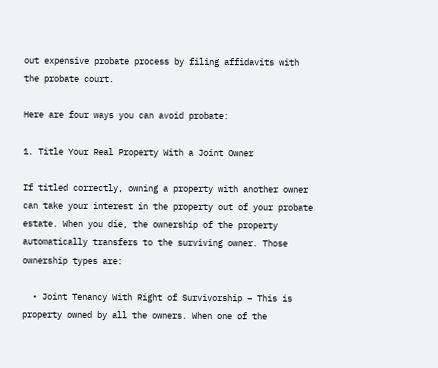out expensive probate process by filing affidavits with the probate court.

Here are four ways you can avoid probate:

1. Title Your Real Property With a Joint Owner

If titled correctly, owning a property with another owner can take your interest in the property out of your probate estate. When you die, the ownership of the property automatically transfers to the surviving owner. Those ownership types are:

  • Joint Tenancy With Right of Survivorship – This is property owned by all the owners. When one of the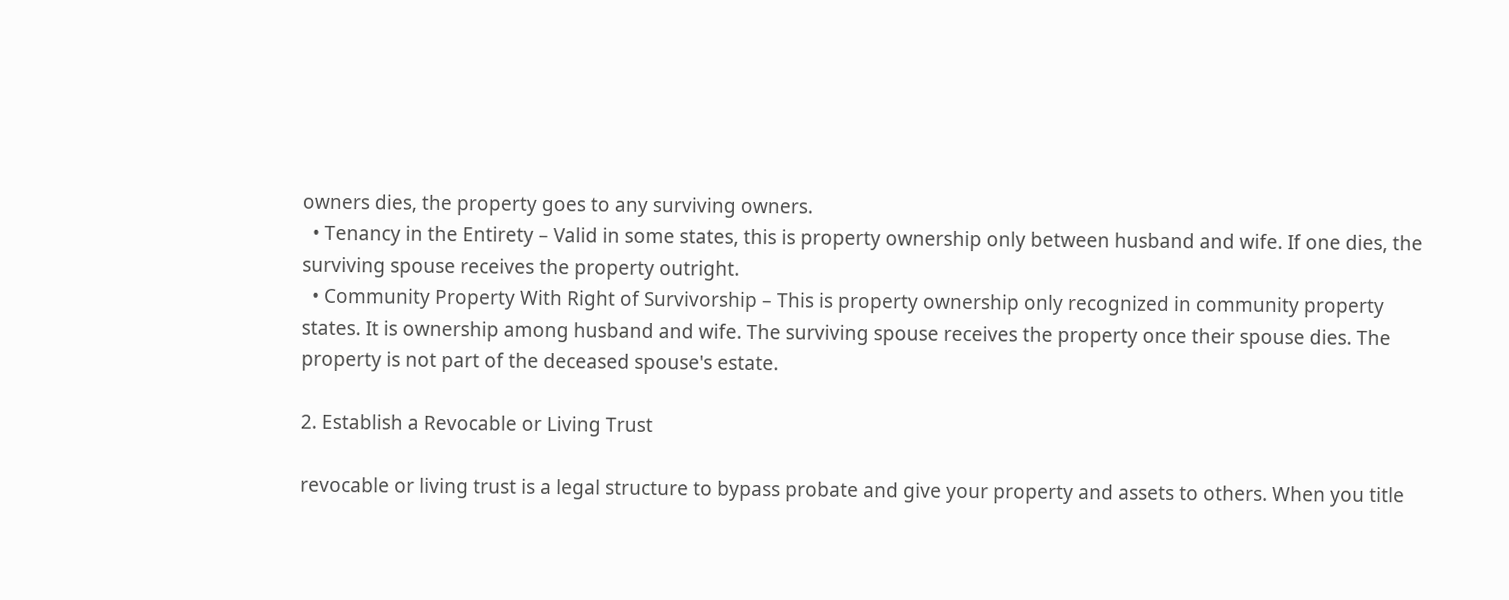owners dies, the property goes to any surviving owners.
  • Tenancy in the Entirety – Valid in some states, this is property ownership only between husband and wife. If one dies, the surviving spouse receives the property outright.
  • Community Property With Right of Survivorship – This is property ownership only recognized in community property states. It is ownership among husband and wife. The surviving spouse receives the property once their spouse dies. The property is not part of the deceased spouse's estate.

2. Establish a Revocable or Living Trust

revocable or living trust is a legal structure to bypass probate and give your property and assets to others. When you title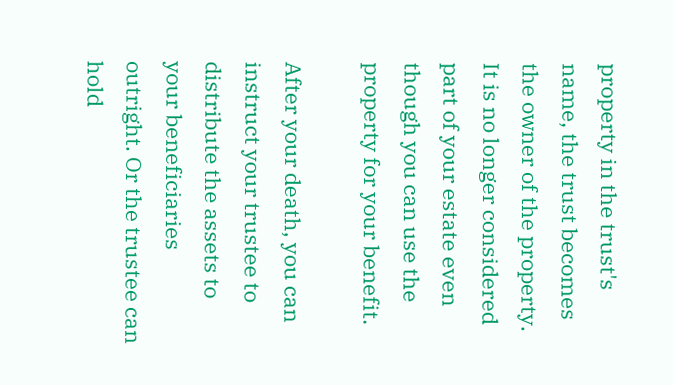property in the trust's name, the trust becomes the owner of the property. It is no longer considered part of your estate even though you can use the property for your benefit.

After your death, you can instruct your trustee to distribute the assets to your beneficiaries outright. Or the trustee can hold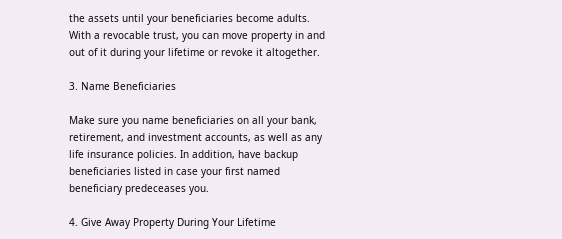the assets until your beneficiaries become adults. With a revocable trust, you can move property in and out of it during your lifetime or revoke it altogether.

3. Name Beneficiaries

Make sure you name beneficiaries on all your bank, retirement, and investment accounts, as well as any life insurance policies. In addition, have backup beneficiaries listed in case your first named beneficiary predeceases you.

4. Give Away Property During Your Lifetime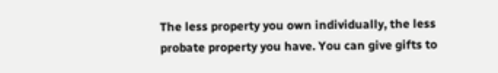The less property you own individually, the less probate property you have. You can give gifts to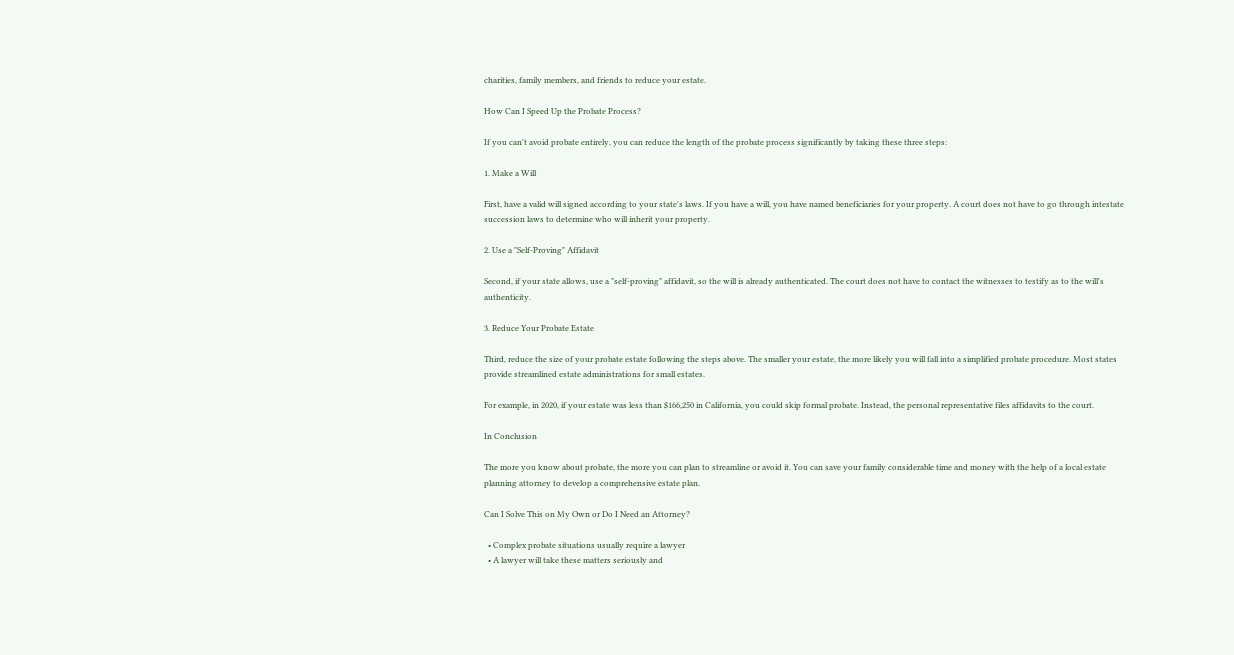charities, family members, and friends to reduce your estate.

How Can I Speed Up the Probate Process?

If you can't avoid probate entirely, you can reduce the length of the probate process significantly by taking these three steps:

1. Make a Will

First, have a valid will signed according to your state's laws. If you have a will, you have named beneficiaries for your property. A court does not have to go through intestate succession laws to determine who will inherit your property.

2. Use a "Self-Proving" Affidavit

Second, if your state allows, use a "self-proving" affidavit, so the will is already authenticated. The court does not have to contact the witnesses to testify as to the will's authenticity.

3. Reduce Your Probate Estate

Third, reduce the size of your probate estate following the steps above. The smaller your estate, the more likely you will fall into a simplified probate procedure. Most states provide streamlined estate administrations for small estates.

For example, in 2020, if your estate was less than $166,250 in California, you could skip formal probate. Instead, the personal representative files affidavits to the court.

In Conclusion

The more you know about probate, the more you can plan to streamline or avoid it. You can save your family considerable time and money with the help of a local estate planning attorney to develop a comprehensive estate plan.

Can I Solve This on My Own or Do I Need an Attorney?

  • Complex probate situations usually require a lawyer
  • A lawyer will take these matters seriously and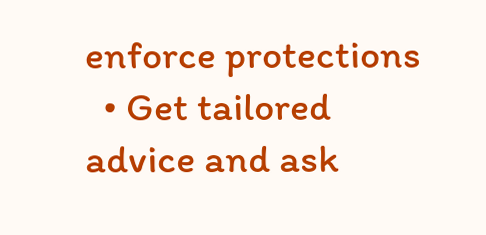enforce protections
  • Get tailored advice and ask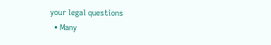your legal questions
  • Many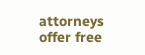attorneys offer free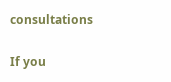consultations

If you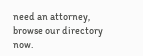need an attorney, browse our directory now.